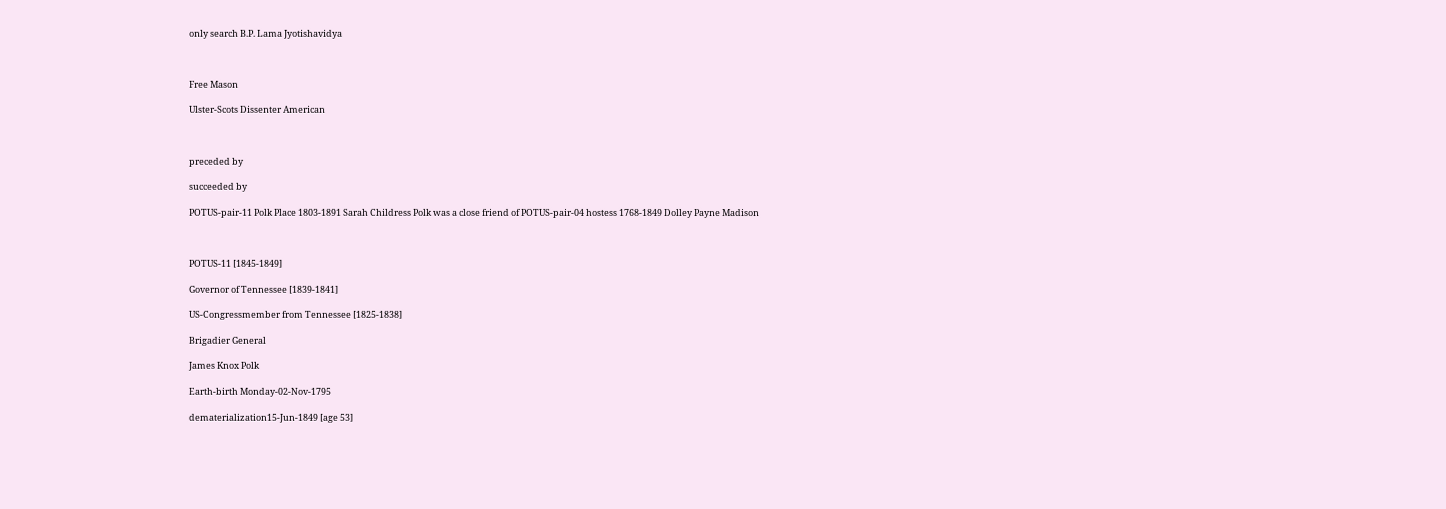only search B.P. Lama Jyotishavidya



Free Mason

Ulster-Scots Dissenter American



preceded by

succeeded by

POTUS-pair-11 Polk Place 1803-1891 Sarah Childress Polk was a close friend of POTUS-pair-04 hostess 1768-1849 Dolley Payne Madison



POTUS-11 [1845-1849]

Governor of Tennessee [1839-1841]

US-Congressmember from Tennessee [1825-1838]

Brigadier General

James Knox Polk

Earth-birth Monday-02-Nov-1795

dematerialization15-Jun-1849 [age 53]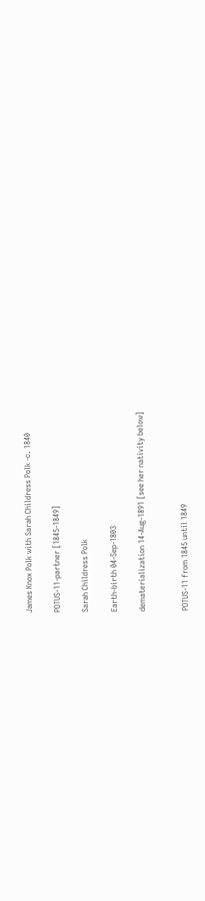James Knox Polk with Sarah Childress Polk -c. 1840

POTUS-11-partner [1845-1849]

Sarah Childress Polk

Earth-birth 04-Sep-1803

dematerialization 14-Aug-1891 [see her nativity below]


POTUS-11 from 1845 until 1849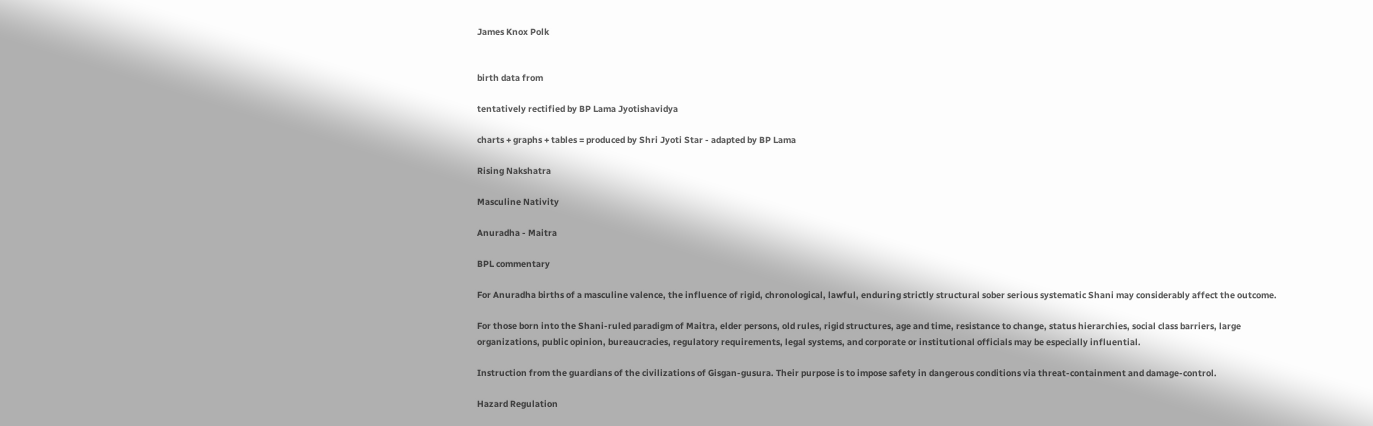James Knox Polk


birth data from

tentatively rectified by BP Lama Jyotishavidya

charts + graphs + tables = produced by Shri Jyoti Star - adapted by BP Lama

Rising Nakshatra

Masculine Nativity

Anuradha - Maitra

BPL commentary

For Anuradha births of a masculine valence, the influence of rigid, chronological, lawful, enduring strictly structural sober serious systematic Shani may considerably affect the outcome.

For those born into the Shani-ruled paradigm of Maitra, elder persons, old rules, rigid structures, age and time, resistance to change, status hierarchies, social class barriers, large organizations, public opinion, bureaucracies, regulatory requirements, legal systems, and corporate or institutional officials may be especially influential.

Instruction from the guardians of the civilizations of Gisgan-gusura. Their purpose is to impose safety in dangerous conditions via threat-containment and damage-control.

Hazard Regulation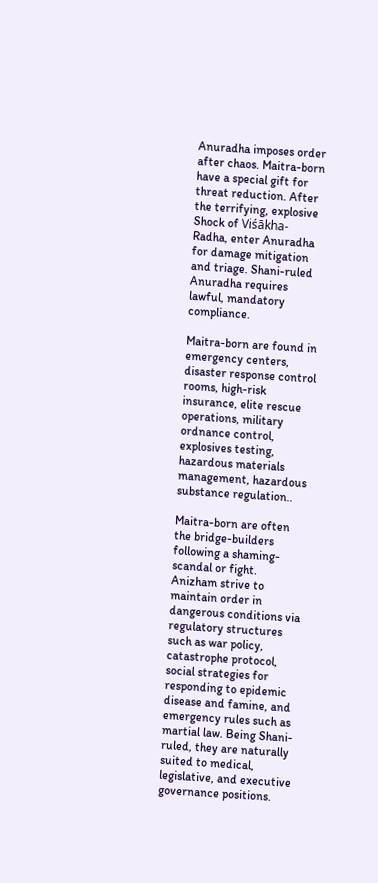Anuradha imposes order after chaos. Maitra-born have a special gift for threat reduction. After the terrifying, explosive Shock of Viśākha-Radha, enter Anuradha for damage mitigation and triage. Shani-ruled Anuradha requires lawful, mandatory compliance.

Maitra-born are found in emergency centers, disaster response control rooms, high-risk insurance, elite rescue operations, military ordnance control, explosives testing, hazardous materials management, hazardous substance regulation..

Maitra-born are often the bridge-builders following a shaming-scandal or fight. Anizham strive to maintain order in dangerous conditions via regulatory structures such as war policy, catastrophe protocol, social strategies for responding to epidemic disease and famine, and emergency rules such as martial law. Being Shani-ruled, they are naturally suited to medical, legislative, and executive governance positions.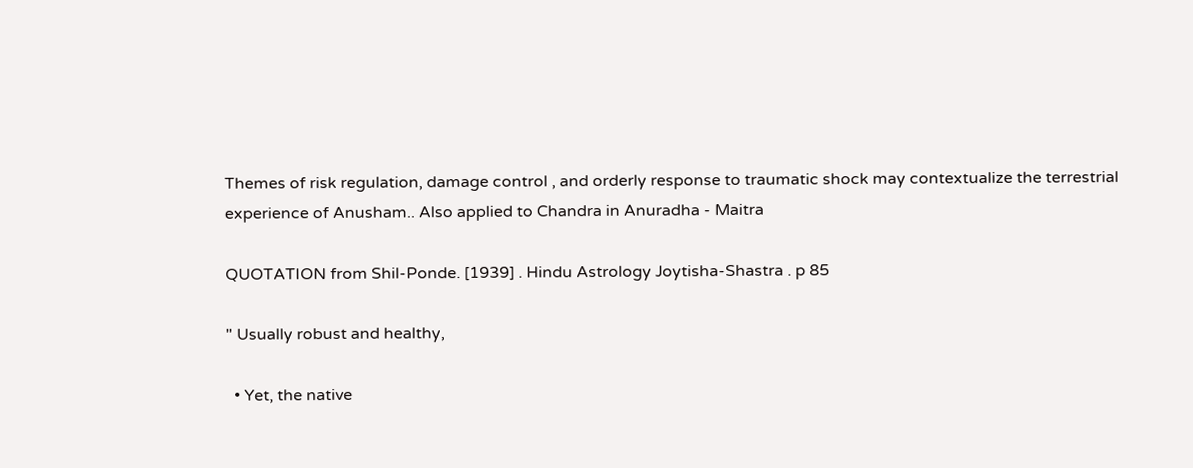Themes of risk regulation, damage control , and orderly response to traumatic shock may contextualize the terrestrial experience of Anusham.. Also applied to Chandra in Anuradha - Maitra

QUOTATION from Shil-Ponde. [1939] . Hindu Astrology Joytisha-Shastra . p 85

" Usually robust and healthy,

  • Yet, the native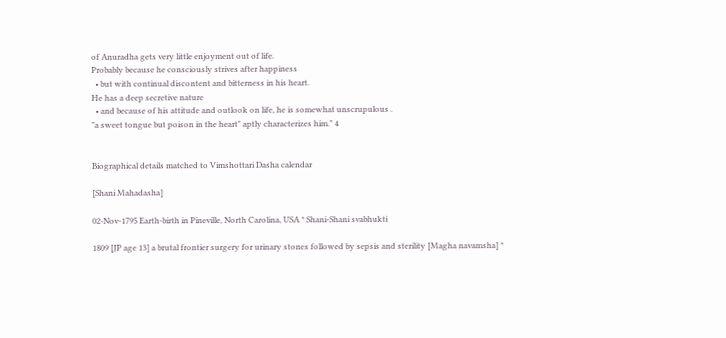of Anuradha gets very little enjoyment out of life.
Probably because he consciously strives after happiness
  • but with continual discontent and bitterness in his heart.
He has a deep secretive nature
  • and because of his attitude and outlook on life, he is somewhat unscrupulous .
"a sweet tongue but poison in the heart" aptly characterizes him." 4


Biographical details matched to Vimshottari Dasha calendar

[Shani Mahadasha]

02-Nov-1795 Earth-birth in Pineville, North Carolina, USA * Shani-Shani svabhukti

1809 [JP age 13] a brutal frontier surgery for urinary stones followed by sepsis and sterility [Magha navamsha] *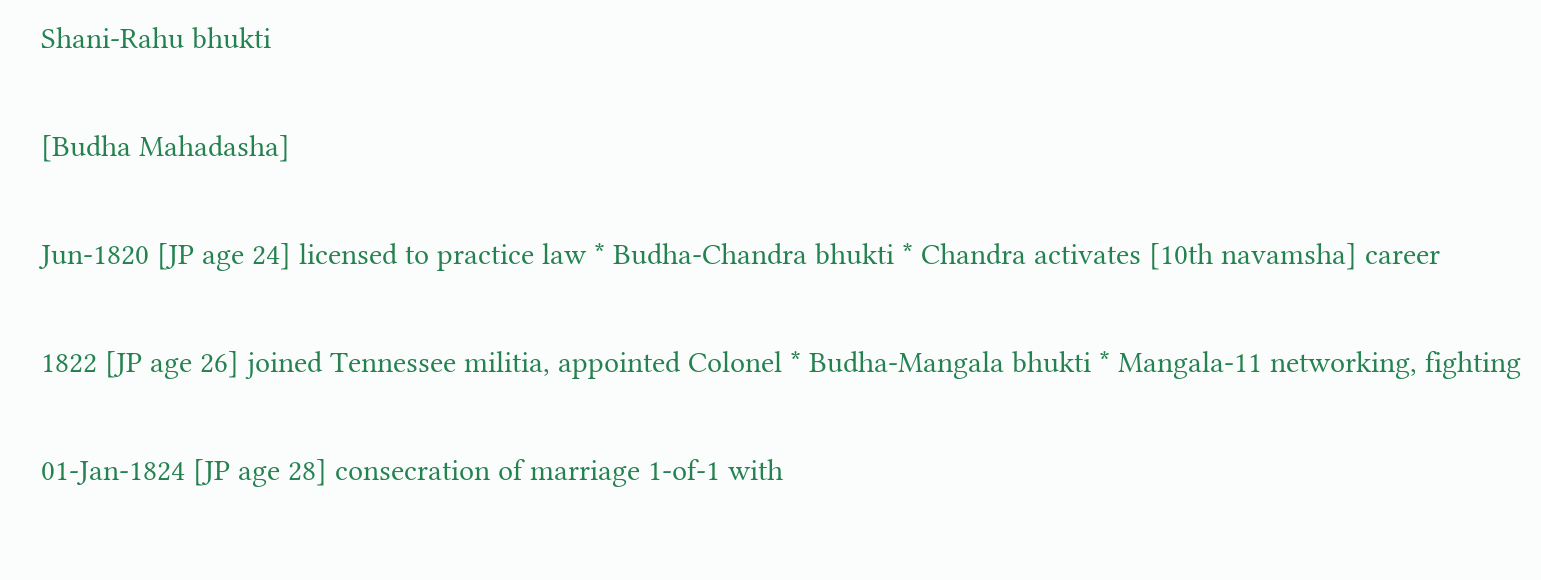Shani-Rahu bhukti

[Budha Mahadasha]

Jun-1820 [JP age 24] licensed to practice law * Budha-Chandra bhukti * Chandra activates [10th navamsha] career

1822 [JP age 26] joined Tennessee militia, appointed Colonel * Budha-Mangala bhukti * Mangala-11 networking, fighting

01-Jan-1824 [JP age 28] consecration of marriage 1-of-1 with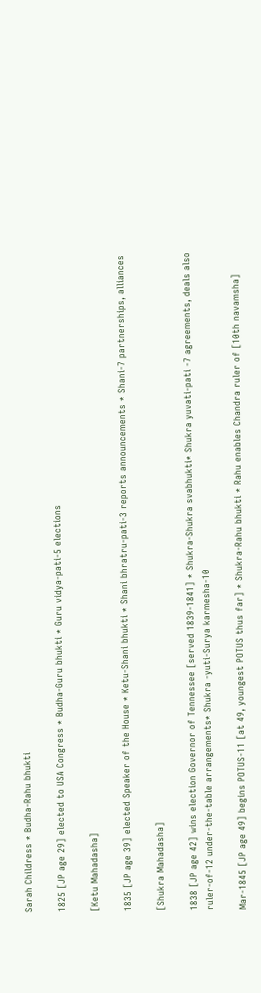Sarah Childress * Budha-Rahu bhukti

1825 [JP age 29] elected to USA Congress * Budha-Guru bhukti * Guru vidya-pati-5 elections

[Ketu Mahadasha]

1835 [JP age 39] elected Speaker of the House * Ketu-Shani bhukti * Shani bhratru-pati-3 reports announcements * Shani-7 partnerships, alliances

[Shukra Mahadasha]

1838 [JP age 42] wins election Governor of Tennessee [served 1839-1841] * Shukra-Shukra svabhukti* Shukra yuvati-pati -7 agreements, deals also ruler-of-12 under-the-table arrangements* Shukra -yuti-Surya karmesha-10

Mar-1845 [JP age 49] begins POTUS-11 [at 49, youngest POTUS thus far] * Shukra-Rahu bhukti * Rahu enables Chandra ruler of [10th navamsha]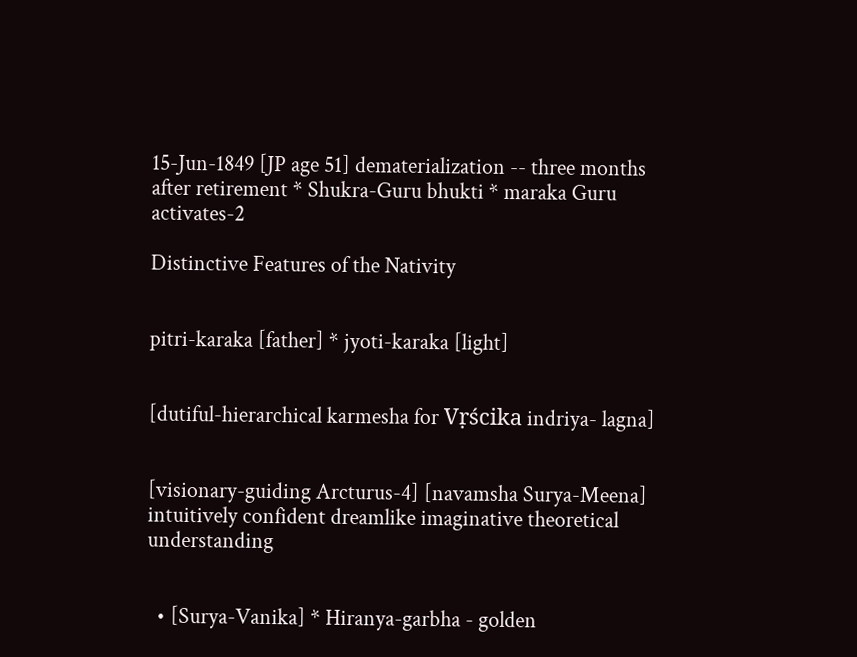15-Jun-1849 [JP age 51] dematerialization -- three months after retirement * Shukra-Guru bhukti * maraka Guru activates-2

Distinctive Features of the Nativity


pitri-karaka [father] * jyoti-karaka [light]


[dutiful-hierarchical karmesha for Vṛścika indriya- lagna]


[visionary-guiding Arcturus-4] [navamsha Surya-Meena] intuitively confident dreamlike imaginative theoretical understanding


  • [Surya-Vanika] * Hiranya-garbha - golden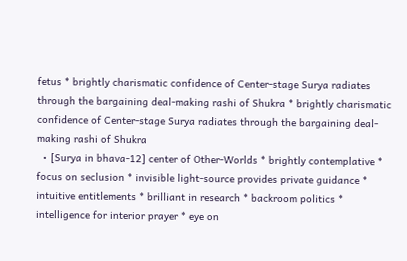fetus * brightly charismatic confidence of Center-stage Surya radiates through the bargaining deal-making rashi of Shukra * brightly charismatic confidence of Center-stage Surya radiates through the bargaining deal-making rashi of Shukra
  • [Surya in bhava-12] center of Other-Worlds * brightly contemplative * focus on seclusion * invisible light-source provides private guidance * intuitive entitlements * brilliant in research * backroom politics * intelligence for interior prayer * eye on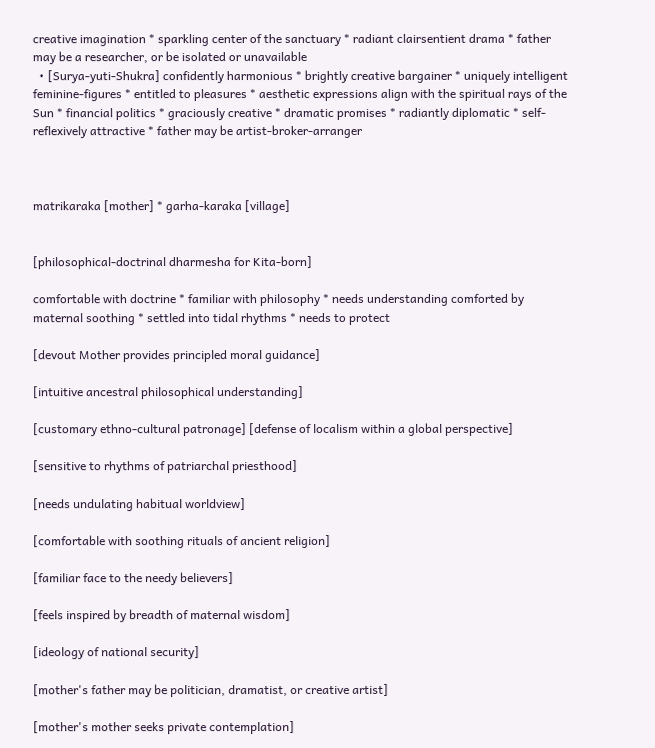creative imagination * sparkling center of the sanctuary * radiant clairsentient drama * father may be a researcher, or be isolated or unavailable
  • [Surya-yuti-Shukra] confidently harmonious * brightly creative bargainer * uniquely intelligent feminine-figures * entitled to pleasures * aesthetic expressions align with the spiritual rays of the Sun * financial politics * graciously creative * dramatic promises * radiantly diplomatic * self-reflexively attractive * father may be artist-broker-arranger



matrikaraka [mother] * garha-karaka [village]


[philosophical-doctrinal dharmesha for Kita-born]

comfortable with doctrine * familiar with philosophy * needs understanding comforted by maternal soothing * settled into tidal rhythms * needs to protect

[devout Mother provides principled moral guidance]

[intuitive ancestral philosophical understanding]

[customary ethno-cultural patronage] [defense of localism within a global perspective]

[sensitive to rhythms of patriarchal priesthood]

[needs undulating habitual worldview]

[comfortable with soothing rituals of ancient religion]

[familiar face to the needy believers]

[feels inspired by breadth of maternal wisdom]

[ideology of national security]

[mother's father may be politician, dramatist, or creative artist]

[mother's mother seeks private contemplation]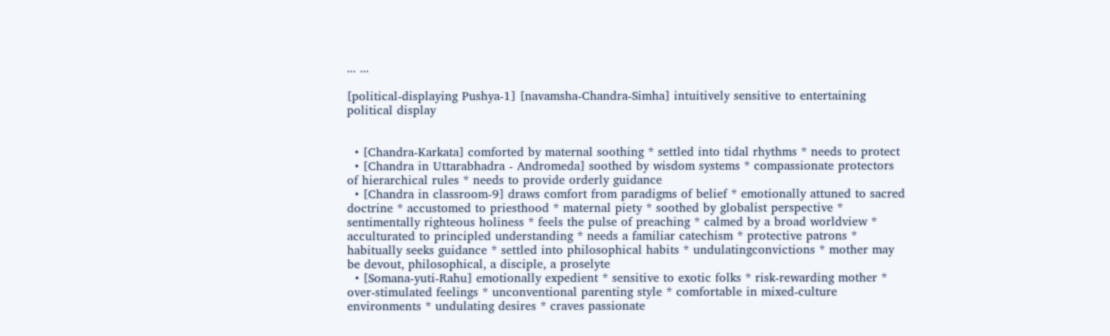... ...

[political-displaying Pushya-1] [navamsha-Chandra-Simha] intuitively sensitive to entertaining political display


  • [Chandra-Karkata] comforted by maternal soothing * settled into tidal rhythms * needs to protect
  • [Chandra in Uttarabhadra - Andromeda] soothed by wisdom systems * compassionate protectors of hierarchical rules * needs to provide orderly guidance
  • [Chandra in classroom-9] draws comfort from paradigms of belief * emotionally attuned to sacred doctrine * accustomed to priesthood * maternal piety * soothed by globalist perspective * sentimentally righteous holiness * feels the pulse of preaching * calmed by a broad worldview * acculturated to principled understanding * needs a familiar catechism * protective patrons * habitually seeks guidance * settled into philosophical habits * undulatingconvictions * mother may be devout, philosophical, a disciple, a proselyte
  • [Somana-yuti-Rahu] emotionally expedient * sensitive to exotic folks * risk-rewarding mother * over-stimulated feelings * unconventional parenting style * comfortable in mixed-culture environments * undulating desires * craves passionate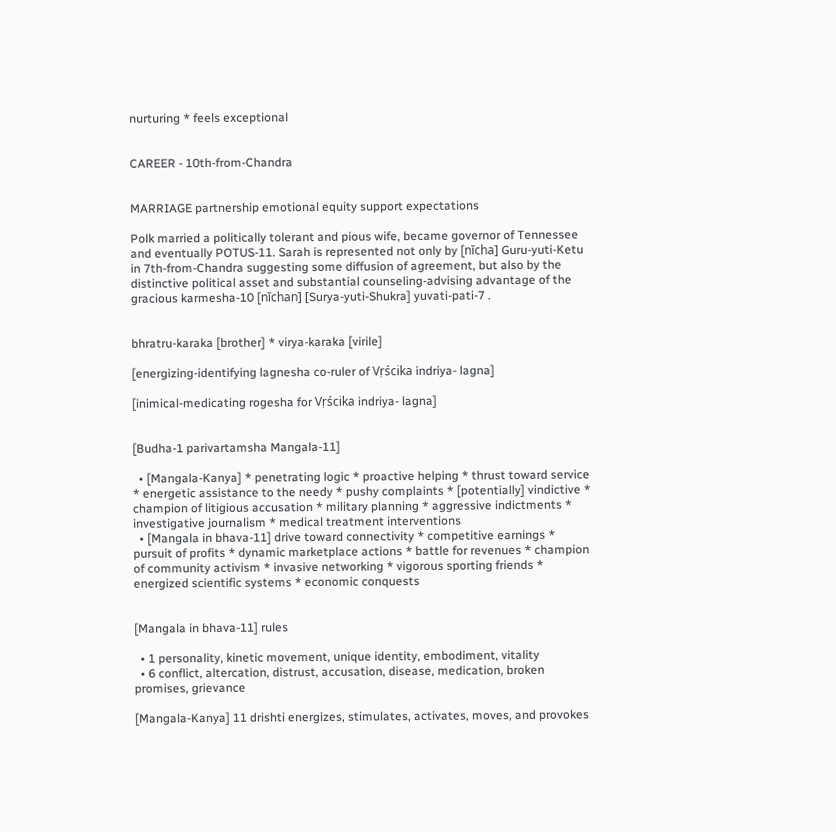nurturing * feels exceptional


CAREER - 10th-from-Chandra


MARRIAGE partnership emotional equity support expectations

Polk married a politically tolerant and pious wife, became governor of Tennessee and eventually POTUS-11. Sarah is represented not only by [nīcha] Guru-yuti-Ketu in 7th-from-Chandra suggesting some diffusion of agreement, but also by the distinctive political asset and substantial counseling-advising advantage of the gracious karmesha-10 [nīchan] [Surya-yuti-Shukra] yuvati-pati-7 .


bhratru-karaka [brother] * virya-karaka [virile]

[energizing-identifying lagnesha co-ruler of Vṛścika indriya- lagna]

[inimical-medicating rogesha for Vṛścika indriya- lagna]


[Budha-1 parivartamsha Mangala-11]

  • [Mangala-Kanya] * penetrating logic * proactive helping * thrust toward service * energetic assistance to the needy * pushy complaints * [potentially] vindictive * champion of litigious accusation * military planning * aggressive indictments * investigative journalism * medical treatment interventions
  • [Mangala in bhava-11] drive toward connectivity * competitive earnings * pursuit of profits * dynamic marketplace actions * battle for revenues * champion of community activism * invasive networking * vigorous sporting friends * energized scientific systems * economic conquests


[Mangala in bhava-11] rules

  • 1 personality, kinetic movement, unique identity, embodiment, vitality
  • 6 conflict, altercation, distrust, accusation, disease, medication, broken promises, grievance

[Mangala-Kanya] 11 drishti energizes, stimulates, activates, moves, and provokes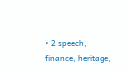• 2 speech, finance, heritage,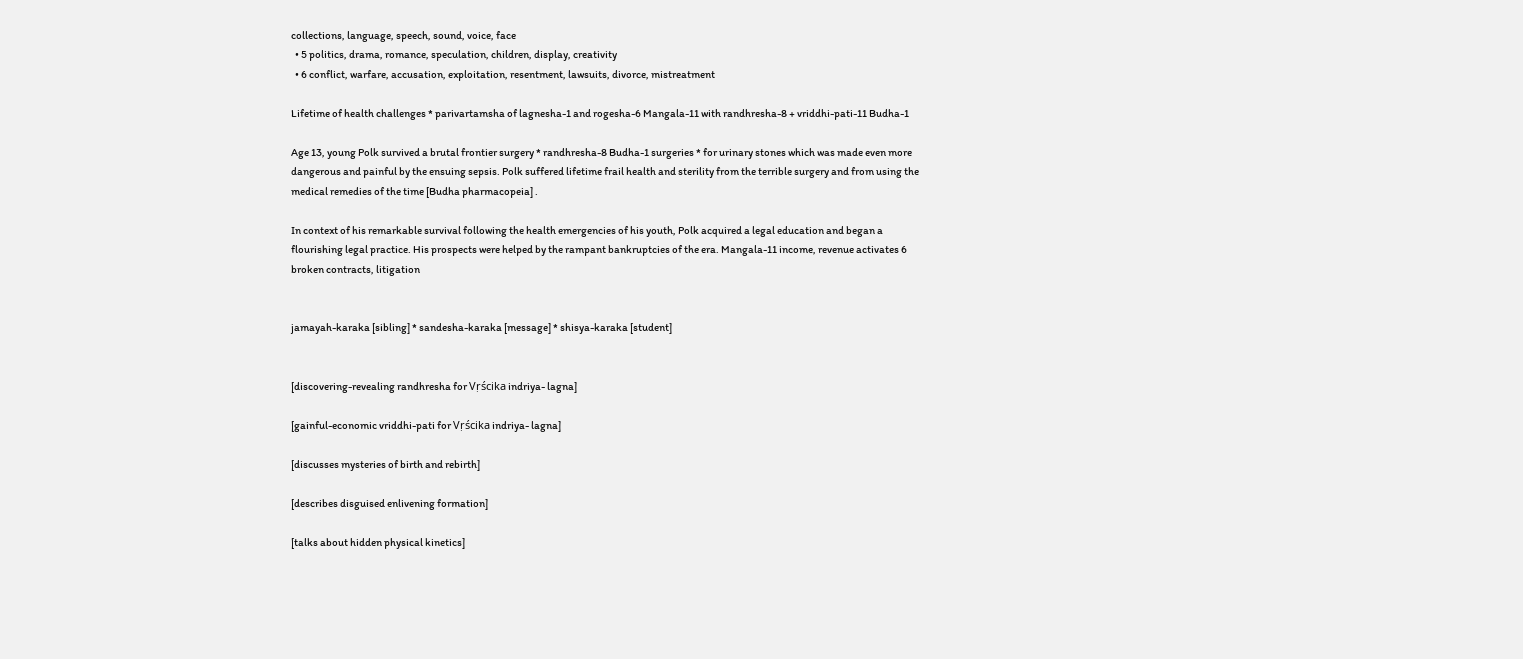collections, language, speech, sound, voice, face
  • 5 politics, drama, romance, speculation, children, display, creativity
  • 6 conflict, warfare, accusation, exploitation, resentment, lawsuits, divorce, mistreatment

Lifetime of health challenges * parivartamsha of lagnesha-1 and rogesha-6 Mangala-11 with randhresha-8 + vriddhi-pati-11 Budha-1

Age 13, young Polk survived a brutal frontier surgery * randhresha-8 Budha-1 surgeries * for urinary stones which was made even more dangerous and painful by the ensuing sepsis. Polk suffered lifetime frail health and sterility from the terrible surgery and from using the medical remedies of the time [Budha pharmacopeia] .

In context of his remarkable survival following the health emergencies of his youth, Polk acquired a legal education and began a flourishing legal practice. His prospects were helped by the rampant bankruptcies of the era. Mangala-11 income, revenue activates 6 broken contracts, litigation


jamayah-karaka [sibling] * sandesha-karaka [message] * shisya-karaka [student]


[discovering-revealing randhresha for Vṛścika indriya- lagna]

[gainful-economic vriddhi-pati for Vṛścika indriya- lagna]

[discusses mysteries of birth and rebirth]

[describes disguised enlivening formation]

[talks about hidden physical kinetics]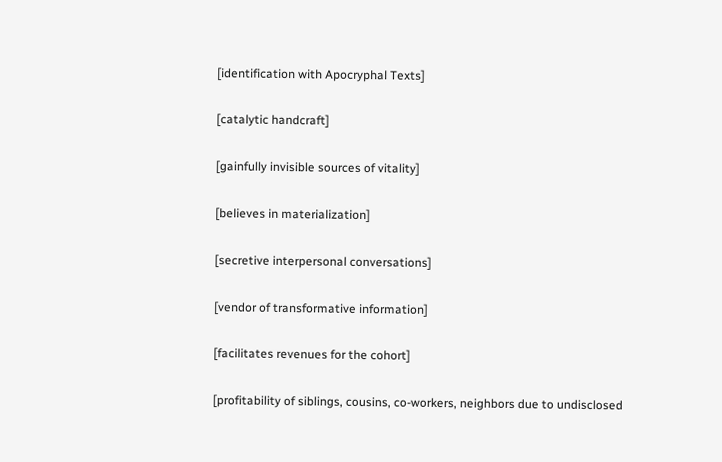[identification with Apocryphal Texts]

[catalytic handcraft]

[gainfully invisible sources of vitality]

[believes in materialization]

[secretive interpersonal conversations]

[vendor of transformative information]

[facilitates revenues for the cohort]

[profitability of siblings, cousins, co-workers, neighbors due to undisclosed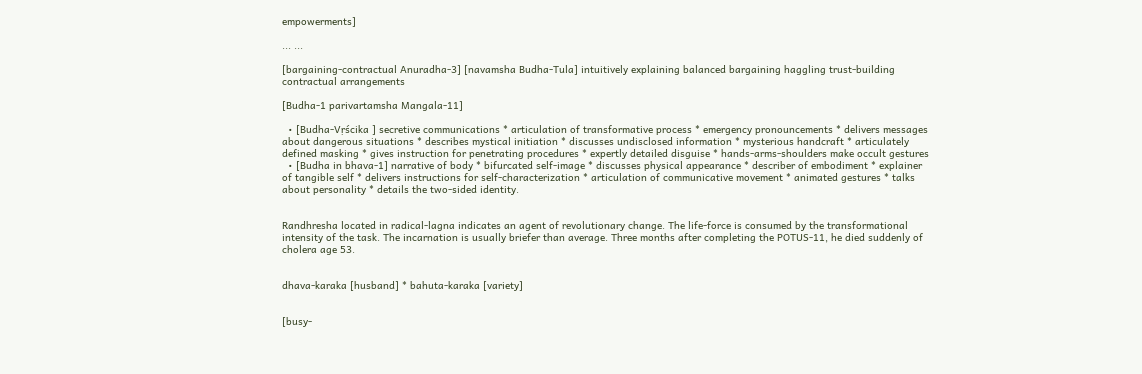empowerments]

... ...

[bargaining-contractual Anuradha-3] [navamsha Budha-Tula] intuitively explaining balanced bargaining haggling trust-building contractual arrangements

[Budha-1 parivartamsha Mangala-11]

  • [Budha-Vṛścika ] secretive communications * articulation of transformative process * emergency pronouncements * delivers messages about dangerous situations * describes mystical initiation * discusses undisclosed information * mysterious handcraft * articulately defined masking * gives instruction for penetrating procedures * expertly detailed disguise * hands-arms-shoulders make occult gestures
  • [Budha in bhava-1] narrative of body * bifurcated self-image * discusses physical appearance * describer of embodiment * explainer of tangible self * delivers instructions for self-characterization * articulation of communicative movement * animated gestures * talks about personality * details the two-sided identity.


Randhresha located in radical-lagna indicates an agent of revolutionary change. The life-force is consumed by the transformational intensity of the task. The incarnation is usually briefer than average. Three months after completing the POTUS-11, he died suddenly of cholera age 53.


dhava-karaka [husband] * bahuta-karaka [variety]


[busy-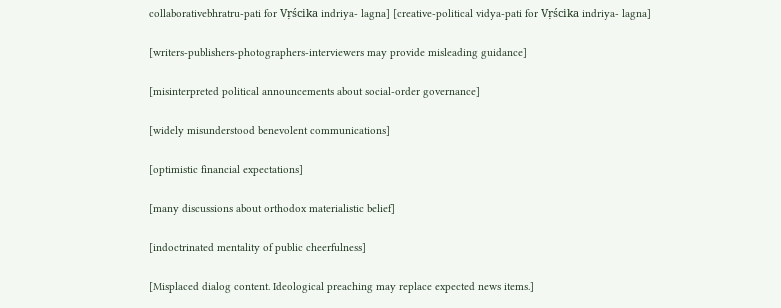collaborativebhratru-pati for Vṛścika indriya- lagna] [creative-political vidya-pati for Vṛścika indriya- lagna]

[writers-publishers-photographers-interviewers may provide misleading guidance]

[misinterpreted political announcements about social-order governance]

[widely misunderstood benevolent communications]

[optimistic financial expectations]

[many discussions about orthodox materialistic belief]

[indoctrinated mentality of public cheerfulness]

[Misplaced dialog content. Ideological preaching may replace expected news items.]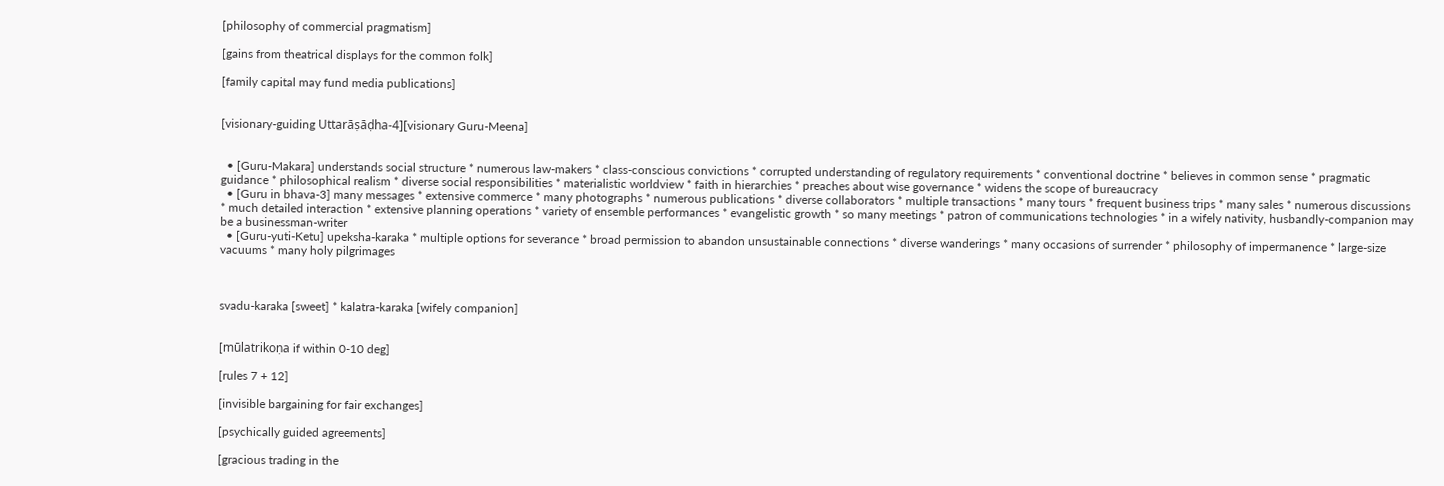[philosophy of commercial pragmatism]

[gains from theatrical displays for the common folk]

[family capital may fund media publications]


[visionary-guiding Uttarāṣāḍha-4][visionary Guru-Meena]


  • [Guru-Makara] understands social structure * numerous law-makers * class-conscious convictions * corrupted understanding of regulatory requirements * conventional doctrine * believes in common sense * pragmatic guidance * philosophical realism * diverse social responsibilities * materialistic worldview * faith in hierarchies * preaches about wise governance * widens the scope of bureaucracy
  • [Guru in bhava-3] many messages * extensive commerce * many photographs * numerous publications * diverse collaborators * multiple transactions * many tours * frequent business trips * many sales * numerous discussions * much detailed interaction * extensive planning operations * variety of ensemble performances * evangelistic growth * so many meetings * patron of communications technologies * in a wifely nativity, husbandly-companion may be a businessman-writer
  • [Guru-yuti-Ketu] upeksha-karaka * multiple options for severance * broad permission to abandon unsustainable connections * diverse wanderings * many occasions of surrender * philosophy of impermanence * large-size vacuums * many holy pilgrimages



svadu-karaka [sweet] * kalatra-karaka [wifely companion]


[mūlatrikoṇa if within 0-10 deg]

[rules 7 + 12]

[invisible bargaining for fair exchanges]

[psychically guided agreements]

[gracious trading in the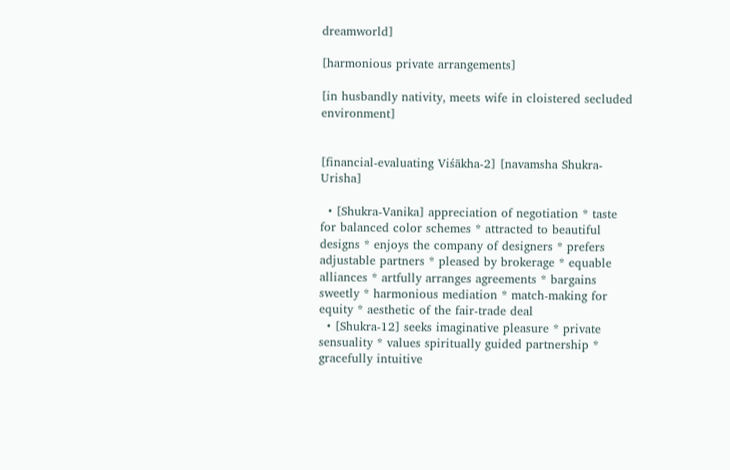dreamworld]

[harmonious private arrangements]

[in husbandly nativity, meets wife in cloistered secluded environment]


[financial-evaluating Viśākha-2] [navamsha Shukra-Urisha]

  • [Shukra-Vanika] appreciation of negotiation * taste for balanced color schemes * attracted to beautiful designs * enjoys the company of designers * prefers adjustable partners * pleased by brokerage * equable alliances * artfully arranges agreements * bargains sweetly * harmonious mediation * match-making for equity * aesthetic of the fair-trade deal
  • [Shukra-12] seeks imaginative pleasure * private sensuality * values spiritually guided partnership * gracefully intuitive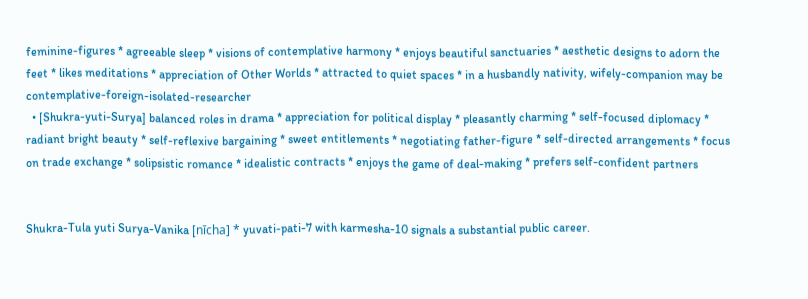feminine-figures * agreeable sleep * visions of contemplative harmony * enjoys beautiful sanctuaries * aesthetic designs to adorn the feet * likes meditations * appreciation of Other Worlds * attracted to quiet spaces * in a husbandly nativity, wifely-companion may be contemplative-foreign-isolated-researcher
  • [Shukra-yuti-Surya] balanced roles in drama * appreciation for political display * pleasantly charming * self-focused diplomacy * radiant bright beauty * self-reflexive bargaining * sweet entitlements * negotiating father-figure * self-directed arrangements * focus on trade exchange * solipsistic romance * idealistic contracts * enjoys the game of deal-making * prefers self-confident partners


Shukra-Tula yuti Surya-Vanika [nīcha] * yuvati-pati-7 with karmesha-10 signals a substantial public career.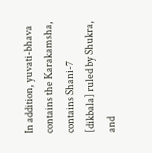In addition, yuvati-bhava contains the Karakamsha, contains Shani-7 [dikbala] ruled by Shukra, and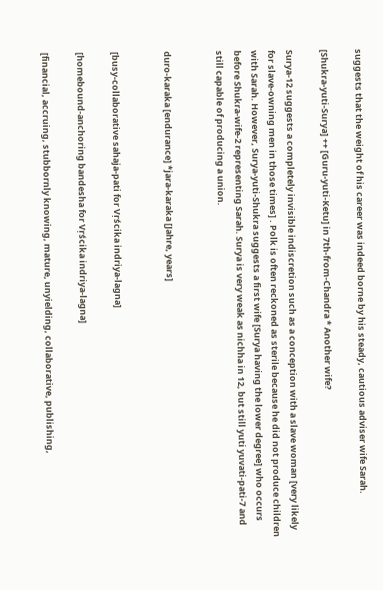suggests that the weight of his career was indeed borne by his steady, cautious adviser wife Sarah.

[Shukra-yuti-Surya] ++ [Guru-yuti-Ketu] in 7th-from-Chandra * Another wife?

Surya-12 suggests a completely invisible indiscretion such as a conception with a slave woman [very likely for slave-owning men in those times] . Polk is often reckoned as sterile because he did not produce children with Sarah. However, Surya-yuti-Shukra suggests a first wife [Surya having the lower degree] who occurs before Shukra-wife-2 representing Sarah. Surya is very weak as nichha in 12, but still yuti yuvati-pati-7 and still capable of producing a union.


duro-karaka [endurance] *jara-karaka [Jahre, years]


[busy-collaborative sahaja-pati for Vṛścika indriya-lagna]

[homebound-anchoring bandesha for Vṛścika indriya-lagna]

[financial, accruing, stubbornly knowing, mature, unyielding, collaborative, publishing,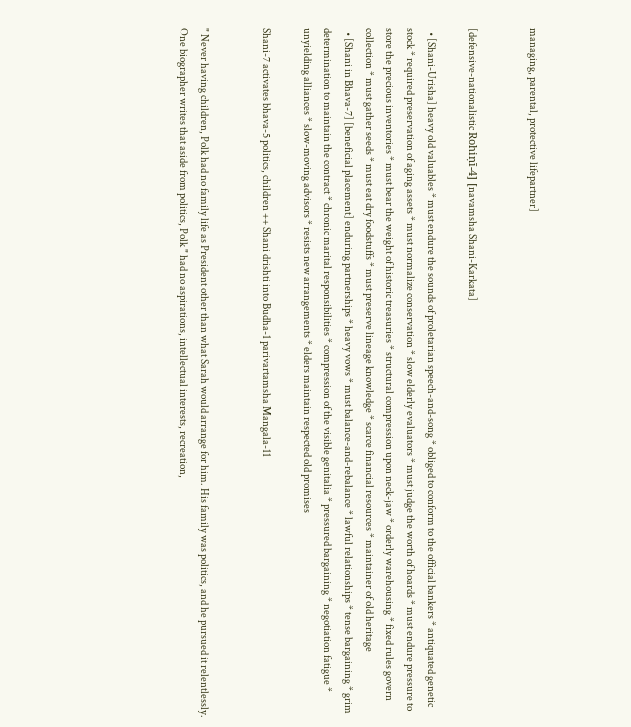managing, parental, protective lifepartner]


[defensive-nationalistic Rohiṇī-4] [navamsha Shani-Karkata]

  • [Shani-Urisha] heavy old valuables * must endure the sounds of proletarian speech-and-song * obliged to conform to the official bankers * antiquated genetic stock * required preservation of aging assets * must normalize conservation * slow elderly evaluators * must judge the worth of hoards * must endure pressure to store the precious inventories * must bear the weight of historic treasuries * structural compression upon neck-jaw * orderly warehousing * fixed rules govern collection * must gather seeds * must eat dry foodstuffs * must preserve lineage knowledge * scarce financial resources * maintainer of old heritage
  • [Shani in Bhava-7] [beneficial placement] enduring partnerships * heavy vows * must balance-and-rebalance * lawful relationships * tense bargaining * grim determination to maintain the contract * chronic marital responsibilities * compression of the visible genitalia * pressured bargaining * negotiation fatigue * unyielding alliances * slow-moving advisors * resists new arrangements * elders maintain respected old promises

Shani-7 activates bhava-5 politics, children ++ Shani drishti into Budha-1 parivartamsha Mangala-11


" Never having children, Polk had no family life as President other than what Sarah would arrange for him. His family was politics, and he pursued it relentlessly. One biographer writes that aside from politics, Polk " had no aspirations, intellectual interests, recreation,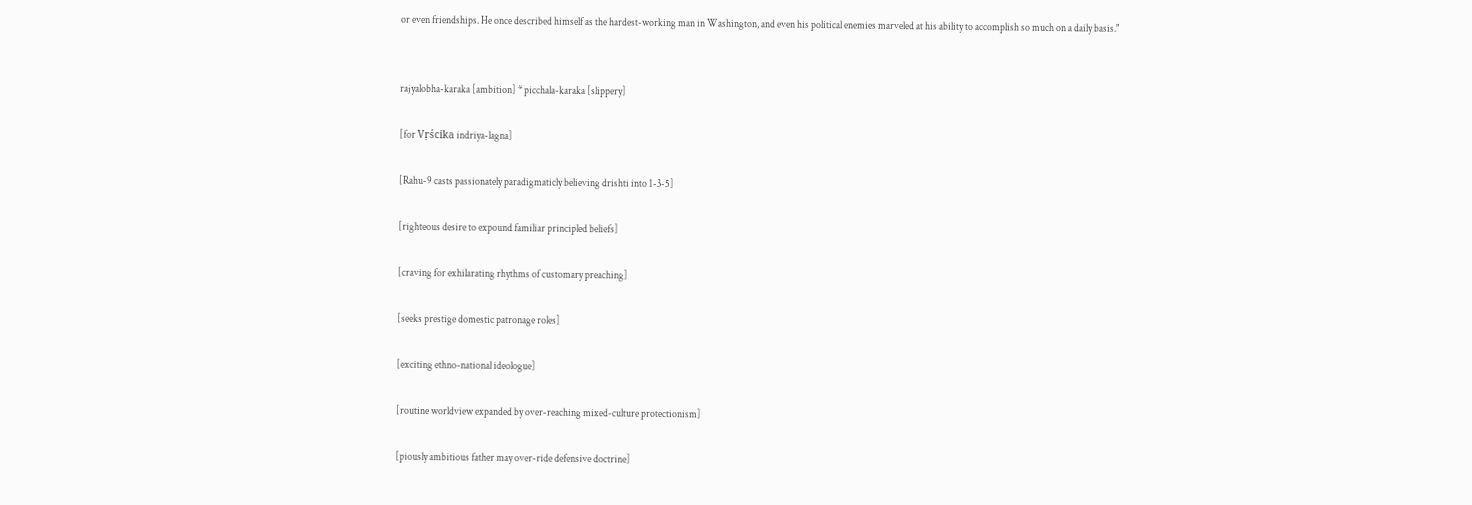or even friendships. He once described himself as the hardest-working man in Washington, and even his political enemies marveled at his ability to accomplish so much on a daily basis."


rajyalobha-karaka [ambition] * picchala-karaka [slippery]

[for Vṛścika indriya-lagna]

[Rahu-9 casts passionately paradigmaticly believing drishti into 1-3-5]

[righteous desire to expound familiar principled beliefs]

[craving for exhilarating rhythms of customary preaching]

[seeks prestige domestic patronage roles]

[exciting ethno-national ideologue]

[routine worldview expanded by over-reaching mixed-culture protectionism]

[piously ambitious father may over-ride defensive doctrine]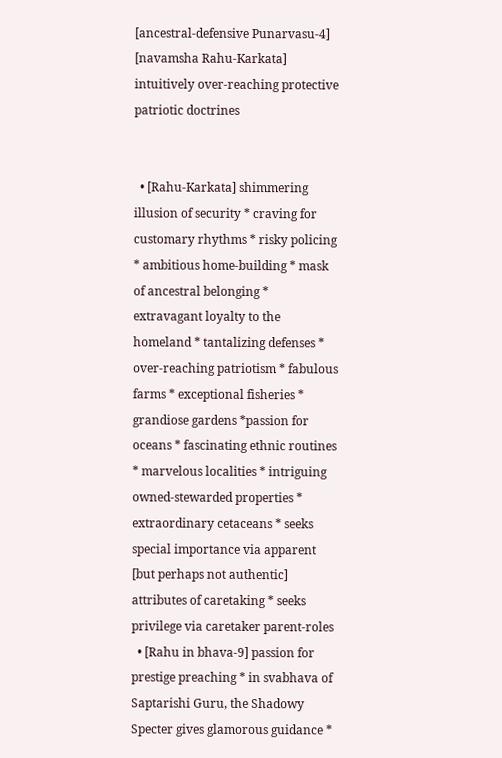[ancestral-defensive Punarvasu-4] [navamsha Rahu-Karkata] intuitively over-reaching protective patriotic doctrines


  • [Rahu-Karkata] shimmering illusion of security * craving for customary rhythms * risky policing * ambitious home-building * mask of ancestral belonging * extravagant loyalty to the homeland * tantalizing defenses * over-reaching patriotism * fabulous farms * exceptional fisheries * grandiose gardens *passion for oceans * fascinating ethnic routines * marvelous localities * intriguing owned-stewarded properties * extraordinary cetaceans * seeks special importance via apparent [but perhaps not authentic] attributes of caretaking * seeks privilege via caretaker parent-roles
  • [Rahu in bhava-9] passion for prestige preaching * in svabhava of Saptarishi Guru, the Shadowy Specter gives glamorous guidance *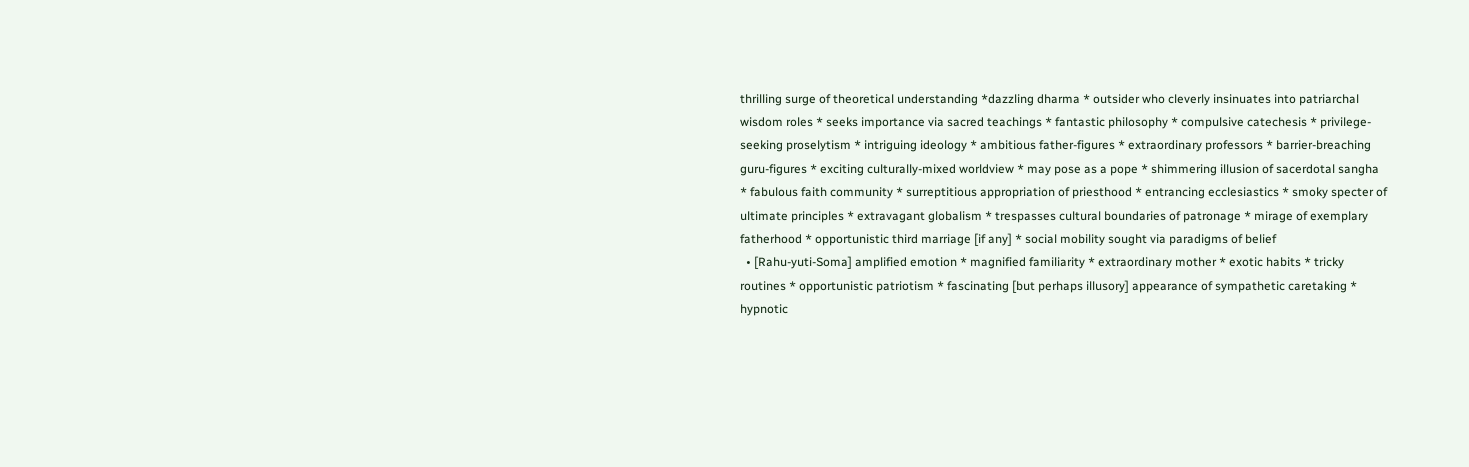thrilling surge of theoretical understanding *dazzling dharma * outsider who cleverly insinuates into patriarchal wisdom roles * seeks importance via sacred teachings * fantastic philosophy * compulsive catechesis * privilege-seeking proselytism * intriguing ideology * ambitious father-figures * extraordinary professors * barrier-breaching guru-figures * exciting culturally-mixed worldview * may pose as a pope * shimmering illusion of sacerdotal sangha * fabulous faith community * surreptitious appropriation of priesthood * entrancing ecclesiastics * smoky specter of ultimate principles * extravagant globalism * trespasses cultural boundaries of patronage * mirage of exemplary fatherhood * opportunistic third marriage [if any] * social mobility sought via paradigms of belief
  • [Rahu-yuti-Soma] amplified emotion * magnified familiarity * extraordinary mother * exotic habits * tricky routines * opportunistic patriotism * fascinating [but perhaps illusory] appearance of sympathetic caretaking * hypnotic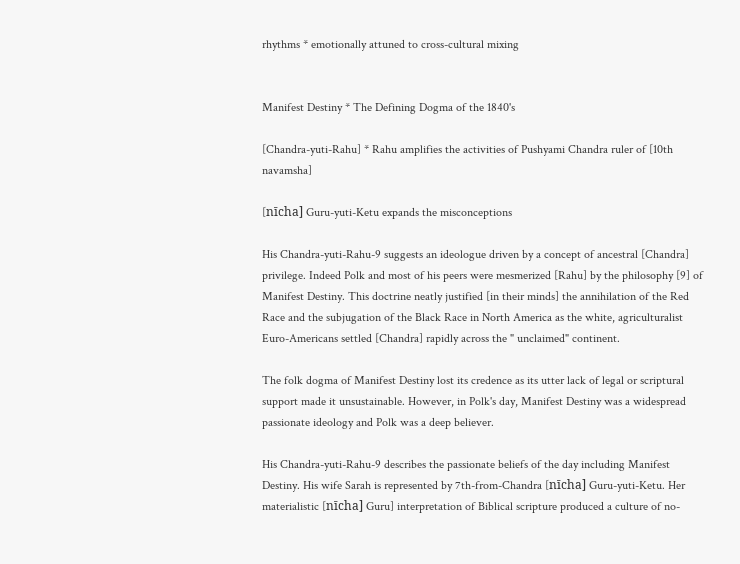rhythms * emotionally attuned to cross-cultural mixing


Manifest Destiny * The Defining Dogma of the 1840's

[Chandra-yuti-Rahu] * Rahu amplifies the activities of Pushyami Chandra ruler of [10th navamsha]

[nīcha] Guru-yuti-Ketu expands the misconceptions

His Chandra-yuti-Rahu-9 suggests an ideologue driven by a concept of ancestral [Chandra] privilege. Indeed Polk and most of his peers were mesmerized [Rahu] by the philosophy [9] of Manifest Destiny. This doctrine neatly justified [in their minds] the annihilation of the Red Race and the subjugation of the Black Race in North America as the white, agriculturalist Euro-Americans settled [Chandra] rapidly across the " unclaimed" continent.

The folk dogma of Manifest Destiny lost its credence as its utter lack of legal or scriptural support made it unsustainable. However, in Polk's day, Manifest Destiny was a widespread passionate ideology and Polk was a deep believer.

His Chandra-yuti-Rahu-9 describes the passionate beliefs of the day including Manifest Destiny. His wife Sarah is represented by 7th-from-Chandra [nīcha] Guru-yuti-Ketu. Her materialistic [nīcha] Guru] interpretation of Biblical scripture produced a culture of no-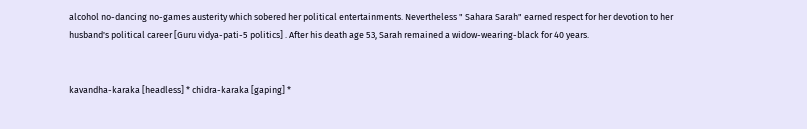alcohol no-dancing no-games austerity which sobered her political entertainments. Nevertheless " Sahara Sarah" earned respect for her devotion to her husband's political career [Guru vidya-pati-5 politics] . After his death age 53, Sarah remained a widow-wearing-black for 40 years.


kavandha-karaka [headless] * chidra-karaka [gaping] *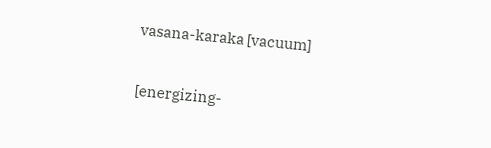vasana-karaka [vacuum]

[energizing-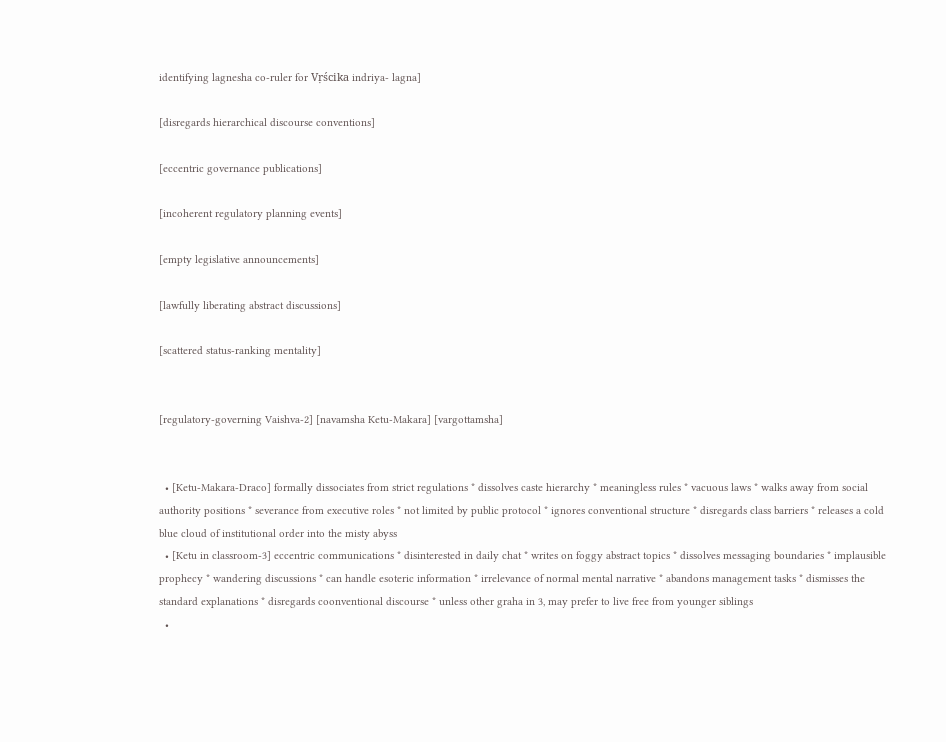identifying lagnesha co-ruler for Vṛścika indriya- lagna]

[disregards hierarchical discourse conventions]

[eccentric governance publications]

[incoherent regulatory planning events]

[empty legislative announcements]

[lawfully liberating abstract discussions]

[scattered status-ranking mentality]


[regulatory-governing Vaishva-2] [navamsha Ketu-Makara] [vargottamsha]


  • [Ketu-Makara-Draco] formally dissociates from strict regulations * dissolves caste hierarchy * meaningless rules * vacuous laws * walks away from social authority positions * severance from executive roles * not limited by public protocol * ignores conventional structure * disregards class barriers * releases a cold blue cloud of institutional order into the misty abyss
  • [Ketu in classroom-3] eccentric communications * disinterested in daily chat * writes on foggy abstract topics * dissolves messaging boundaries * implausible prophecy * wandering discussions * can handle esoteric information * irrelevance of normal mental narrative * abandons management tasks * dismisses the standard explanations * disregards coonventional discourse * unless other graha in 3, may prefer to live free from younger siblings
  •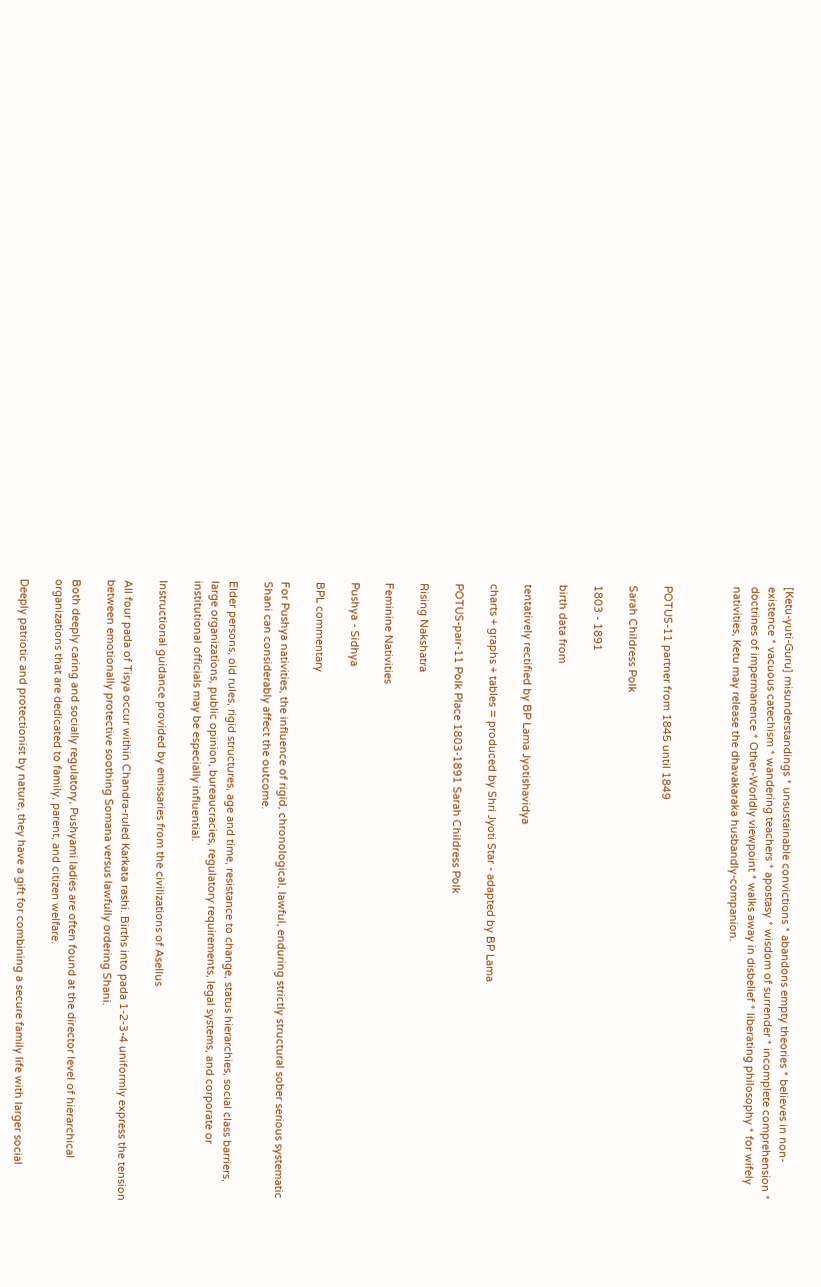[Ketu-yuti-Guru] misunderstandings * unsustainable convictions * abandons empty theories * believes in non-existence * vacuous catechism * wandering teachers * apostasy * wisdom of surrender * incomplete comprehension * doctrines of impermanence * Other-Worldly viewpoint * walks away in disbelief * liberating philosophy * for wifely nativities, Ketu may release the dhavakaraka husbandly-companion.



POTUS-11 partner from 1845 until 1849

Sarah Childress Polk

1803 - 1891

birth data from

tentatively rectified by BP Lama Jyotishavidya

charts + graphs + tables = produced by Shri Jyoti Star - adapted by BP Lama

POTUS-pair-11 Polk Place 1803-1891 Sarah Childress Polk

Rising Nakshatra

Feminine Nativities

Pushya - Sidhya

BPL commentary

For Pushya nativities, the influence of rigid, chronological, lawful, enduring strictly structural sober serious systematic Shani can considerably affect the outcome.

Elder persons, old rules, rigid structures, age and time, resistance to change, status hierarchies, social class barriers, large organizations, public opinion, bureaucracies, regulatory requirements, legal systems, and corporate or institutional officials may be especially influential.

Instructional guidance provided by emissaries from the civilizations of Asellus

All four pada of Tisya occur within Chandra-ruled Karkata rashi. Births into pada 1-2-3-4 uniformly express the tension between emotionally protective soothing Somana versus lawfully ordering Shani.

Both deeply caring and socially regulatory, Pushyami ladies are often found at the director level of hierarchical organizations that are dedicated to family, parent, and citizen welfare.

Deeply patriotic and protectionist by nature, they have a gift for combining a secure family life with larger social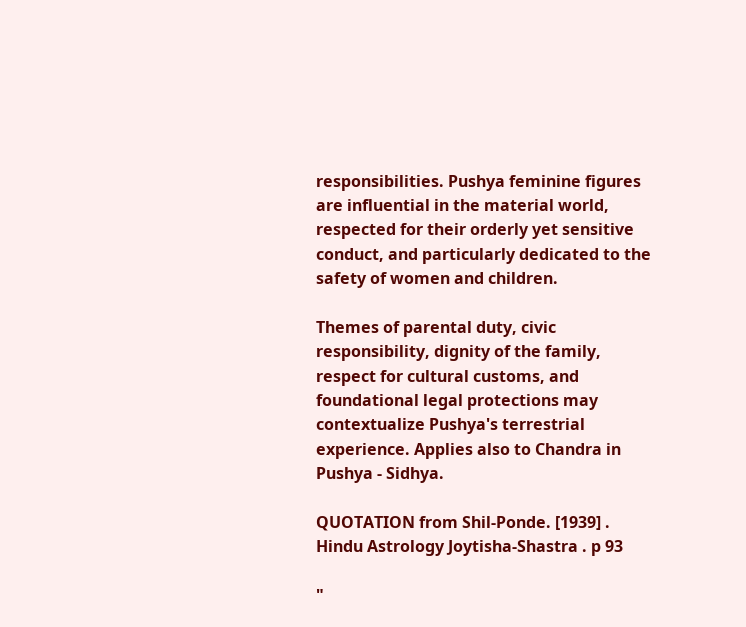responsibilities. Pushya feminine figures are influential in the material world, respected for their orderly yet sensitive conduct, and particularly dedicated to the safety of women and children.

Themes of parental duty, civic responsibility, dignity of the family, respect for cultural customs, and foundational legal protections may contextualize Pushya's terrestrial experience. Applies also to Chandra in Pushya - Sidhya.

QUOTATION from Shil-Ponde. [1939] . Hindu Astrology Joytisha-Shastra . p 93

"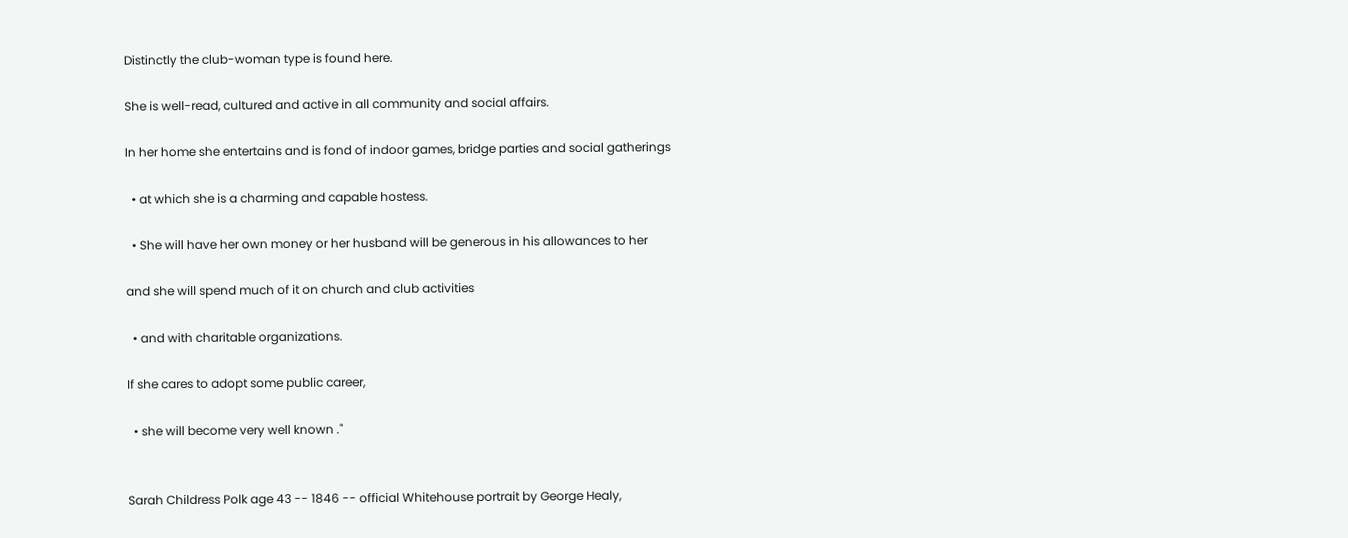Distinctly the club-woman type is found here.

She is well-read, cultured and active in all community and social affairs.

In her home she entertains and is fond of indoor games, bridge parties and social gatherings

  • at which she is a charming and capable hostess.

  • She will have her own money or her husband will be generous in his allowances to her

and she will spend much of it on church and club activities

  • and with charitable organizations.

If she cares to adopt some public career,

  • she will become very well known ."


Sarah Childress Polk age 43 -- 1846 -- official Whitehouse portrait by George Healy,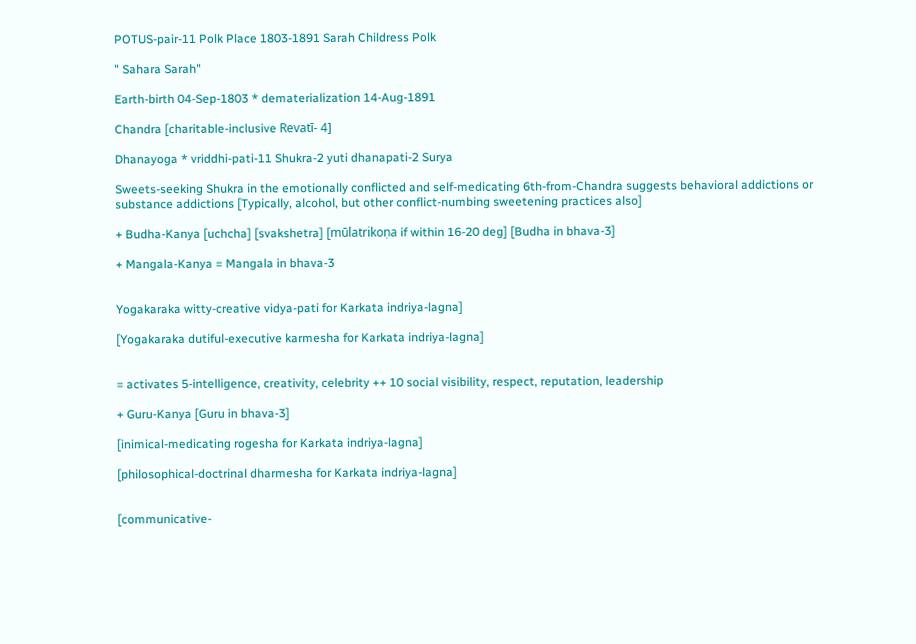POTUS-pair-11 Polk Place 1803-1891 Sarah Childress Polk

" Sahara Sarah"

Earth-birth 04-Sep-1803 * dematerialization 14-Aug-1891

Chandra [charitable-inclusive Revatī- 4]

Dhanayoga * vriddhi-pati-11 Shukra-2 yuti dhanapati-2 Surya

Sweets-seeking Shukra in the emotionally conflicted and self-medicating 6th-from-Chandra suggests behavioral addictions or substance addictions [Typically, alcohol, but other conflict-numbing sweetening practices also]

+ Budha-Kanya [uchcha] [svakshetra] [mūlatrikoṇa if within 16-20 deg] [Budha in bhava-3]

+ Mangala-Kanya = Mangala in bhava-3


Yogakaraka witty-creative vidya-pati for Karkata indriya-lagna]

[Yogakaraka dutiful-executive karmesha for Karkata indriya-lagna]


= activates 5-intelligence, creativity, celebrity ++ 10 social visibility, respect, reputation, leadership

+ Guru-Kanya [Guru in bhava-3]

[inimical-medicating rogesha for Karkata indriya-lagna]

[philosophical-doctrinal dharmesha for Karkata indriya-lagna]


[communicative-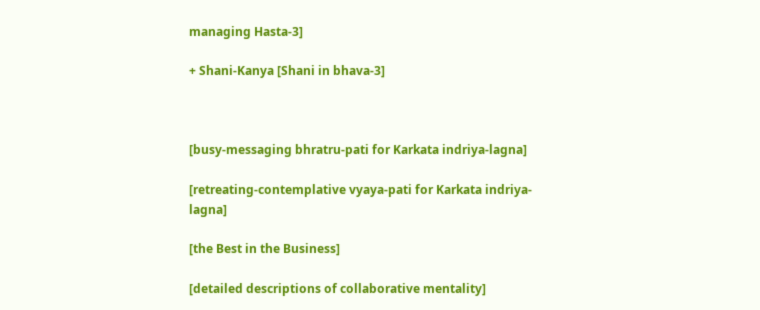managing Hasta-3]

+ Shani-Kanya [Shani in bhava-3]



[busy-messaging bhratru-pati for Karkata indriya-lagna]

[retreating-contemplative vyaya-pati for Karkata indriya-lagna]

[the Best in the Business]

[detailed descriptions of collaborative mentality]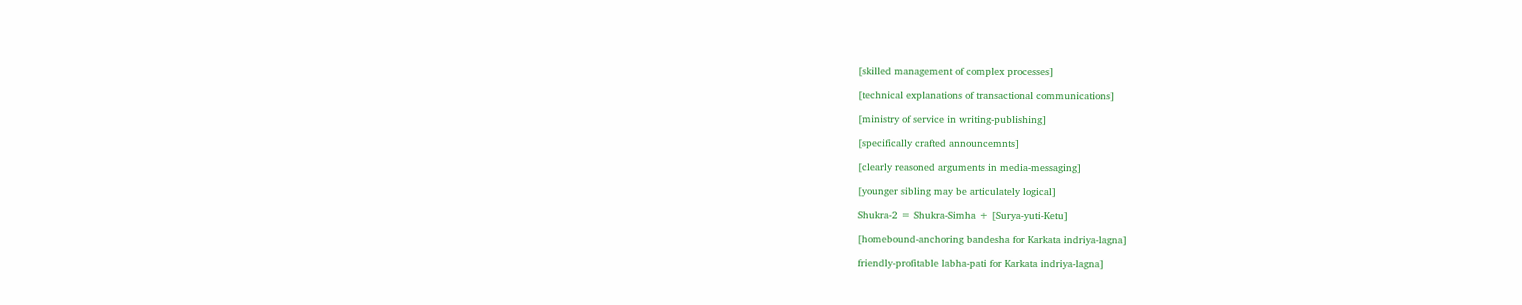[skilled management of complex processes]

[technical explanations of transactional communications]

[ministry of service in writing-publishing]

[specifically crafted announcemnts]

[clearly reasoned arguments in media-messaging]

[younger sibling may be articulately logical]

Shukra-2 = Shukra-Simha + [Surya-yuti-Ketu]

[homebound-anchoring bandesha for Karkata indriya-lagna]

friendly-profitable labha-pati for Karkata indriya-lagna]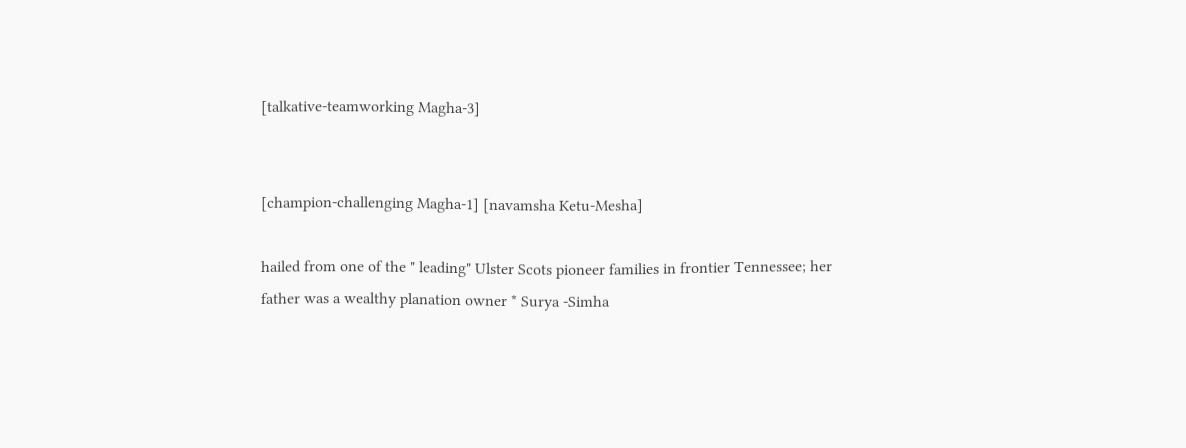[talkative-teamworking Magha-3]


[champion-challenging Magha-1] [navamsha Ketu-Mesha]

hailed from one of the " leading" Ulster Scots pioneer families in frontier Tennessee; her father was a wealthy planation owner * Surya -Simha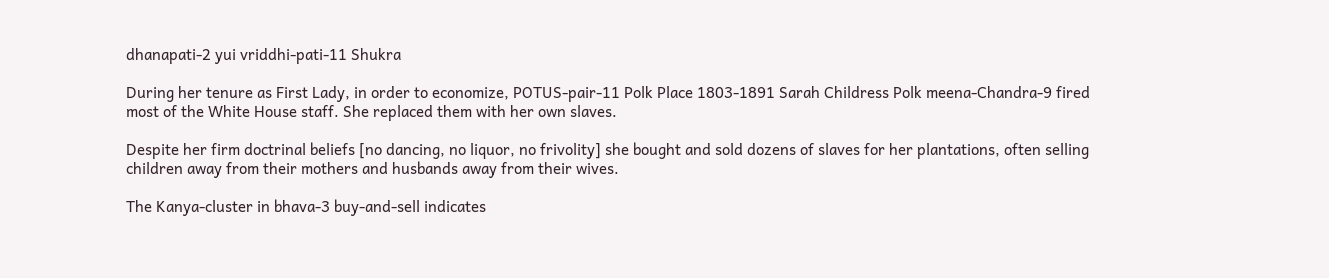dhanapati-2 yui vriddhi-pati-11 Shukra

During her tenure as First Lady, in order to economize, POTUS-pair-11 Polk Place 1803-1891 Sarah Childress Polk meena-Chandra-9 fired most of the White House staff. She replaced them with her own slaves.

Despite her firm doctrinal beliefs [no dancing, no liquor, no frivolity] she bought and sold dozens of slaves for her plantations, often selling children away from their mothers and husbands away from their wives.

The Kanya-cluster in bhava-3 buy-and-sell indicates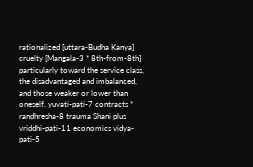rationalized [uttara-Budha Kanya] cruelty [Mangala-3 * 8th-from-8th] particularly toward the service class, the disadvantaged and imbalanced, and those weaker or lower than oneself. yuvati-pati-7 contracts * randhresha-8 trauma Shani plus vriddhi-pati-11 economics vidya-pati-5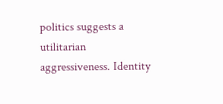politics suggests a utilitarian aggressiveness. Identity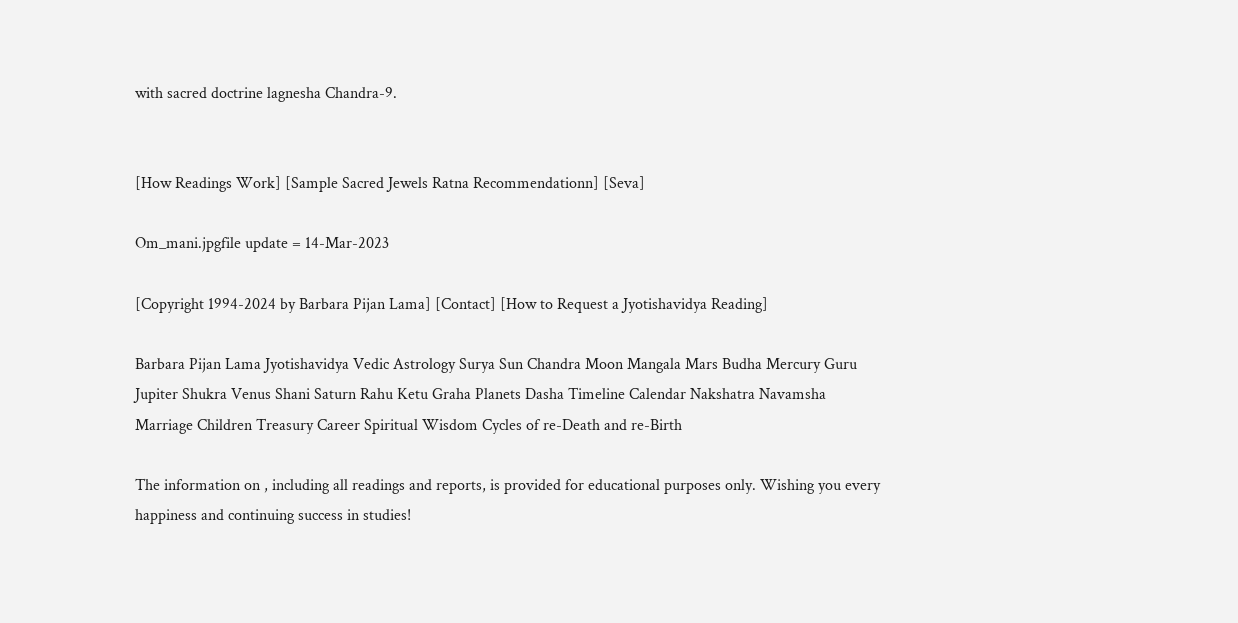with sacred doctrine lagnesha Chandra-9.


[How Readings Work] [Sample Sacred Jewels Ratna Recommendationn] [Seva]

Om_mani.jpgfile update = 14-Mar-2023

[Copyright 1994-2024 by Barbara Pijan Lama] [Contact] [How to Request a Jyotishavidya Reading]

Barbara Pijan Lama Jyotishavidya Vedic Astrology Surya Sun Chandra Moon Mangala Mars Budha Mercury Guru Jupiter Shukra Venus Shani Saturn Rahu Ketu Graha Planets Dasha Timeline Calendar Nakshatra Navamsha Marriage Children Treasury Career Spiritual Wisdom Cycles of re-Death and re-Birth

The information on , including all readings and reports, is provided for educational purposes only. Wishing you every happiness and continuing success in studies!